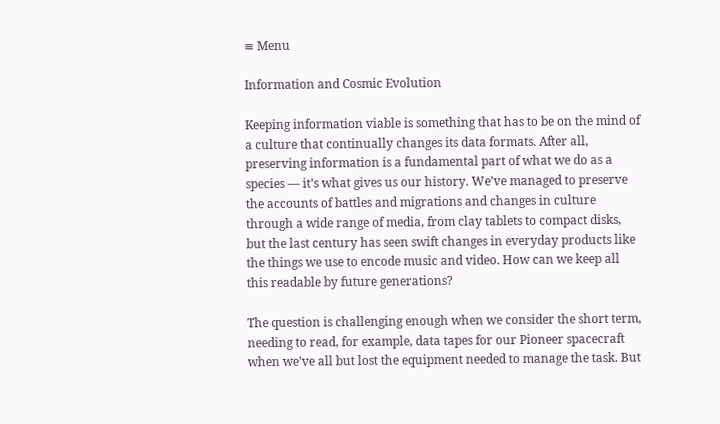≡ Menu

Information and Cosmic Evolution

Keeping information viable is something that has to be on the mind of a culture that continually changes its data formats. After all, preserving information is a fundamental part of what we do as a species — it’s what gives us our history. We’ve managed to preserve the accounts of battles and migrations and changes in culture through a wide range of media, from clay tablets to compact disks, but the last century has seen swift changes in everyday products like the things we use to encode music and video. How can we keep all this readable by future generations?

The question is challenging enough when we consider the short term, needing to read, for example, data tapes for our Pioneer spacecraft when we’ve all but lost the equipment needed to manage the task. But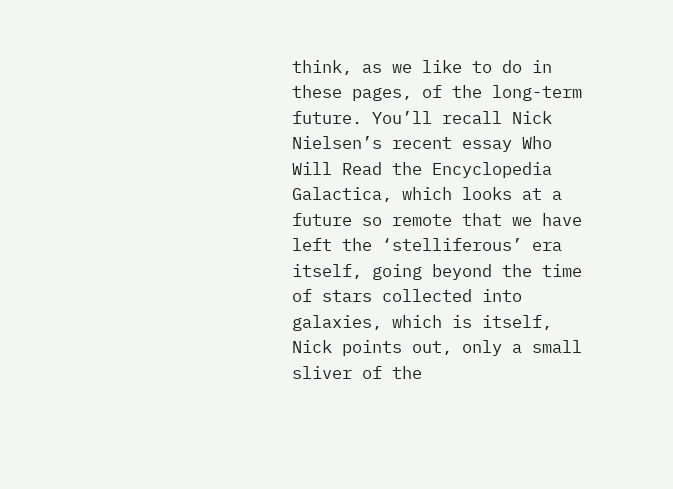think, as we like to do in these pages, of the long-term future. You’ll recall Nick Nielsen’s recent essay Who Will Read the Encyclopedia Galactica, which looks at a future so remote that we have left the ‘stelliferous’ era itself, going beyond the time of stars collected into galaxies, which is itself, Nick points out, only a small sliver of the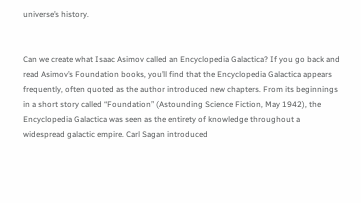universe’s history.


Can we create what Isaac Asimov called an Encyclopedia Galactica? If you go back and read Asimov’s Foundation books, you’ll find that the Encyclopedia Galactica appears frequently, often quoted as the author introduced new chapters. From its beginnings in a short story called “Foundation” (Astounding Science Fiction, May 1942), the Encyclopedia Galactica was seen as the entirety of knowledge throughout a widespread galactic empire. Carl Sagan introduced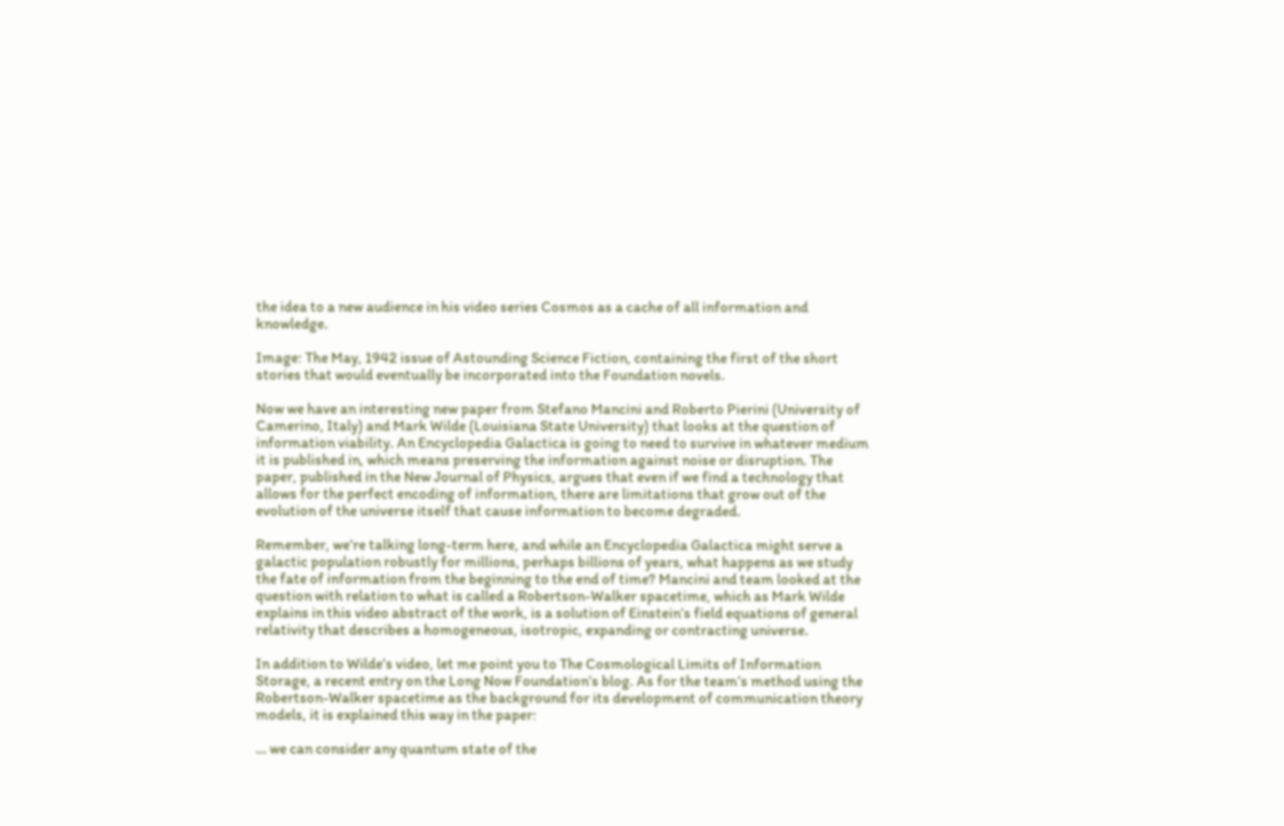the idea to a new audience in his video series Cosmos as a cache of all information and knowledge.

Image: The May, 1942 issue of Astounding Science Fiction, containing the first of the short stories that would eventually be incorporated into the Foundation novels.

Now we have an interesting new paper from Stefano Mancini and Roberto Pierini (University of Camerino, Italy) and Mark Wilde (Louisiana State University) that looks at the question of information viability. An Encyclopedia Galactica is going to need to survive in whatever medium it is published in, which means preserving the information against noise or disruption. The paper, published in the New Journal of Physics, argues that even if we find a technology that allows for the perfect encoding of information, there are limitations that grow out of the evolution of the universe itself that cause information to become degraded.

Remember, we’re talking long-term here, and while an Encyclopedia Galactica might serve a galactic population robustly for millions, perhaps billions of years, what happens as we study the fate of information from the beginning to the end of time? Mancini and team looked at the question with relation to what is called a Robertson-Walker spacetime, which as Mark Wilde explains in this video abstract of the work, is a solution of Einstein’s field equations of general relativity that describes a homogeneous, isotropic, expanding or contracting universe.

In addition to Wilde’s video, let me point you to The Cosmological Limits of Information Storage, a recent entry on the Long Now Foundation’s blog. As for the team’s method using the Robertson-Walker spacetime as the background for its development of communication theory models, it is explained this way in the paper:

… we can consider any quantum state of the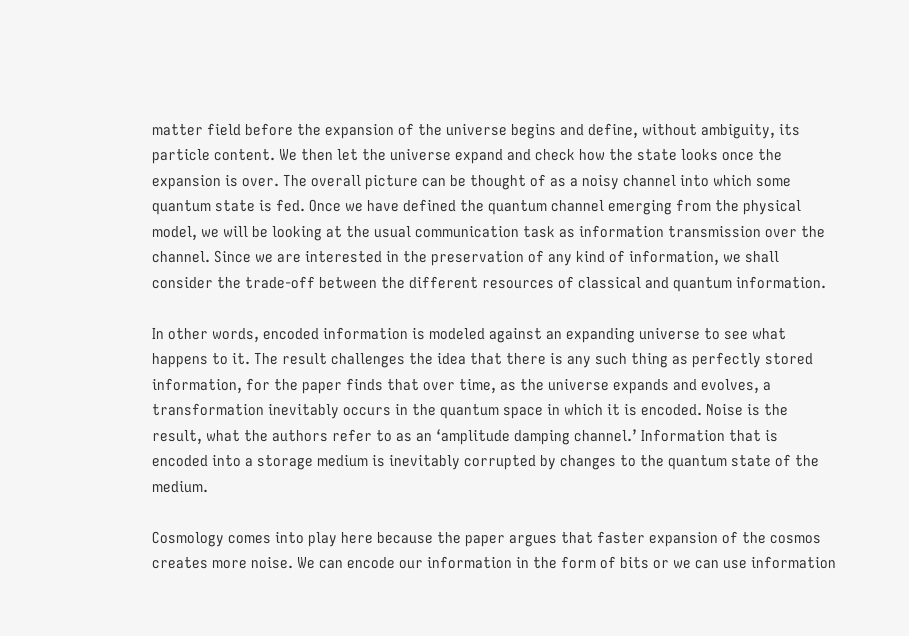matter field before the expansion of the universe begins and define, without ambiguity, its particle content. We then let the universe expand and check how the state looks once the expansion is over. The overall picture can be thought of as a noisy channel into which some quantum state is fed. Once we have defined the quantum channel emerging from the physical model, we will be looking at the usual communication task as information transmission over the channel. Since we are interested in the preservation of any kind of information, we shall consider the trade-off between the different resources of classical and quantum information.

In other words, encoded information is modeled against an expanding universe to see what happens to it. The result challenges the idea that there is any such thing as perfectly stored information, for the paper finds that over time, as the universe expands and evolves, a transformation inevitably occurs in the quantum space in which it is encoded. Noise is the result, what the authors refer to as an ‘amplitude damping channel.’ Information that is encoded into a storage medium is inevitably corrupted by changes to the quantum state of the medium.

Cosmology comes into play here because the paper argues that faster expansion of the cosmos creates more noise. We can encode our information in the form of bits or we can use information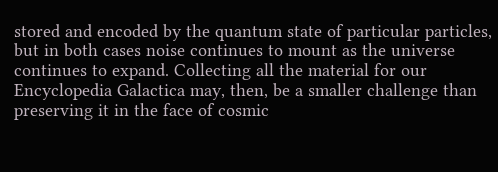stored and encoded by the quantum state of particular particles, but in both cases noise continues to mount as the universe continues to expand. Collecting all the material for our Encyclopedia Galactica may, then, be a smaller challenge than preserving it in the face of cosmic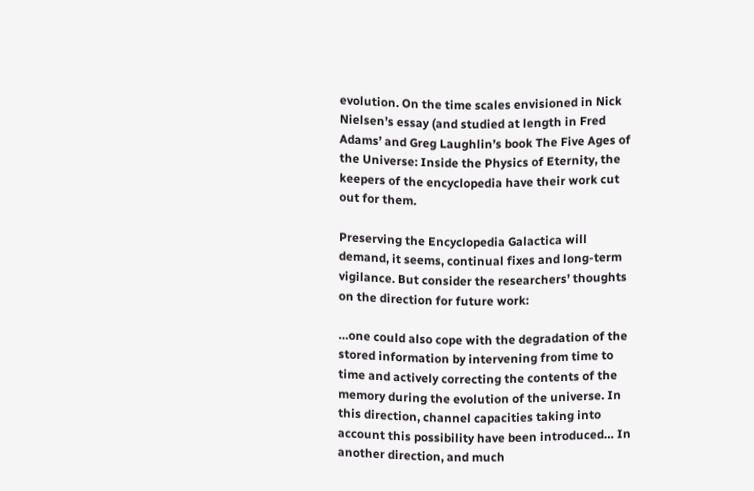evolution. On the time scales envisioned in Nick Nielsen’s essay (and studied at length in Fred Adams’ and Greg Laughlin’s book The Five Ages of the Universe: Inside the Physics of Eternity, the keepers of the encyclopedia have their work cut out for them.

Preserving the Encyclopedia Galactica will demand, it seems, continual fixes and long-term vigilance. But consider the researchers’ thoughts on the direction for future work:

…one could also cope with the degradation of the stored information by intervening from time to time and actively correcting the contents of the memory during the evolution of the universe. In this direction, channel capacities taking into account this possibility have been introduced… In another direction, and much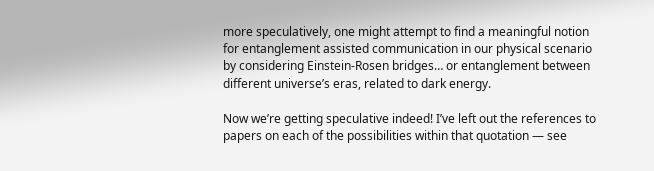more speculatively, one might attempt to find a meaningful notion for entanglement assisted communication in our physical scenario by considering Einstein-Rosen bridges… or entanglement between different universe’s eras, related to dark energy.

Now we’re getting speculative indeed! I’ve left out the references to papers on each of the possibilities within that quotation — see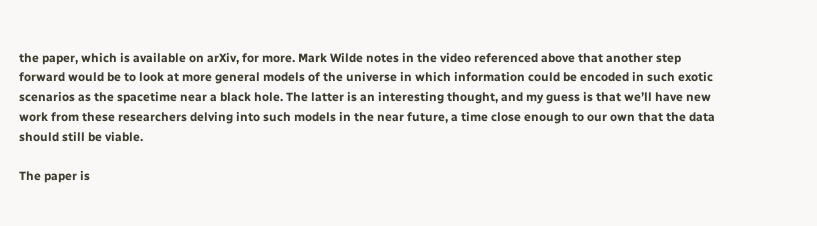the paper, which is available on arXiv, for more. Mark Wilde notes in the video referenced above that another step forward would be to look at more general models of the universe in which information could be encoded in such exotic scenarios as the spacetime near a black hole. The latter is an interesting thought, and my guess is that we’ll have new work from these researchers delving into such models in the near future, a time close enough to our own that the data should still be viable.

The paper is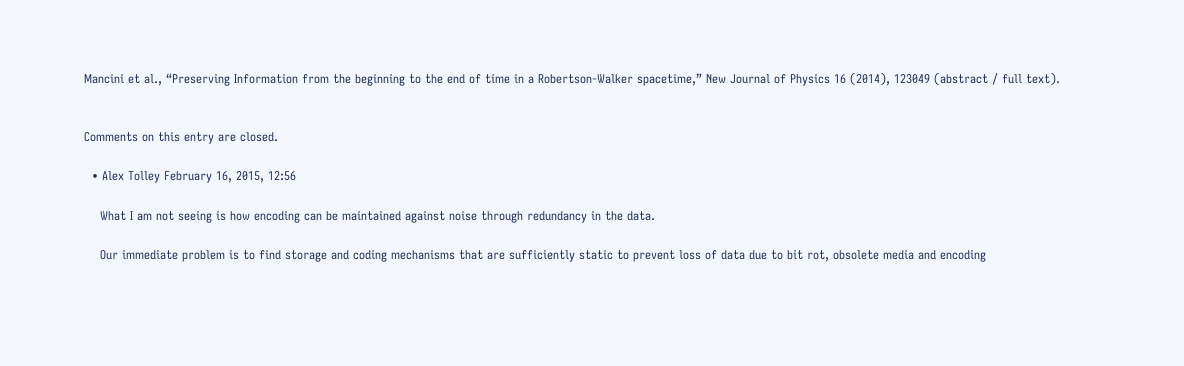Mancini et al., “Preserving Information from the beginning to the end of time in a Robertson-Walker spacetime,” New Journal of Physics 16 (2014), 123049 (abstract / full text).


Comments on this entry are closed.

  • Alex Tolley February 16, 2015, 12:56

    What I am not seeing is how encoding can be maintained against noise through redundancy in the data.

    Our immediate problem is to find storage and coding mechanisms that are sufficiently static to prevent loss of data due to bit rot, obsolete media and encoding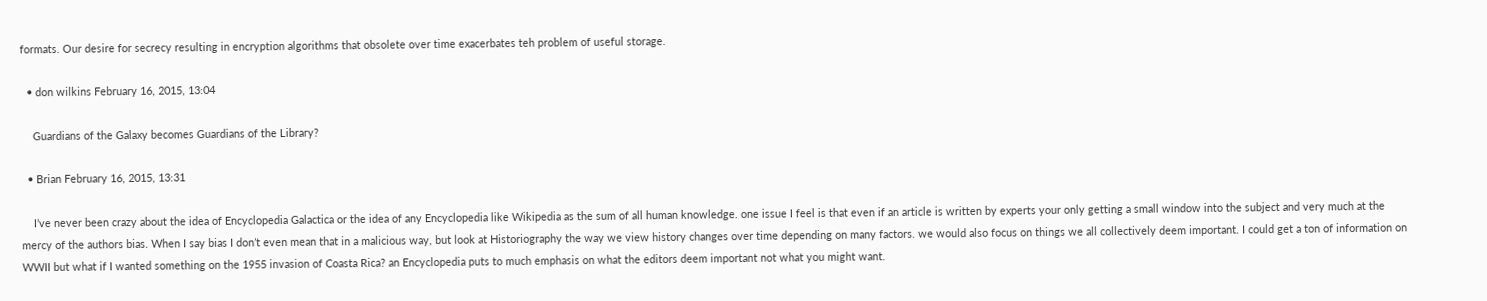formats. Our desire for secrecy resulting in encryption algorithms that obsolete over time exacerbates teh problem of useful storage.

  • don wilkins February 16, 2015, 13:04

    Guardians of the Galaxy becomes Guardians of the Library?

  • Brian February 16, 2015, 13:31

    I’ve never been crazy about the idea of Encyclopedia Galactica or the idea of any Encyclopedia like Wikipedia as the sum of all human knowledge. one issue I feel is that even if an article is written by experts your only getting a small window into the subject and very much at the mercy of the authors bias. When I say bias I don’t even mean that in a malicious way, but look at Historiography the way we view history changes over time depending on many factors. we would also focus on things we all collectively deem important. I could get a ton of information on WWII but what if I wanted something on the 1955 invasion of Coasta Rica? an Encyclopedia puts to much emphasis on what the editors deem important not what you might want.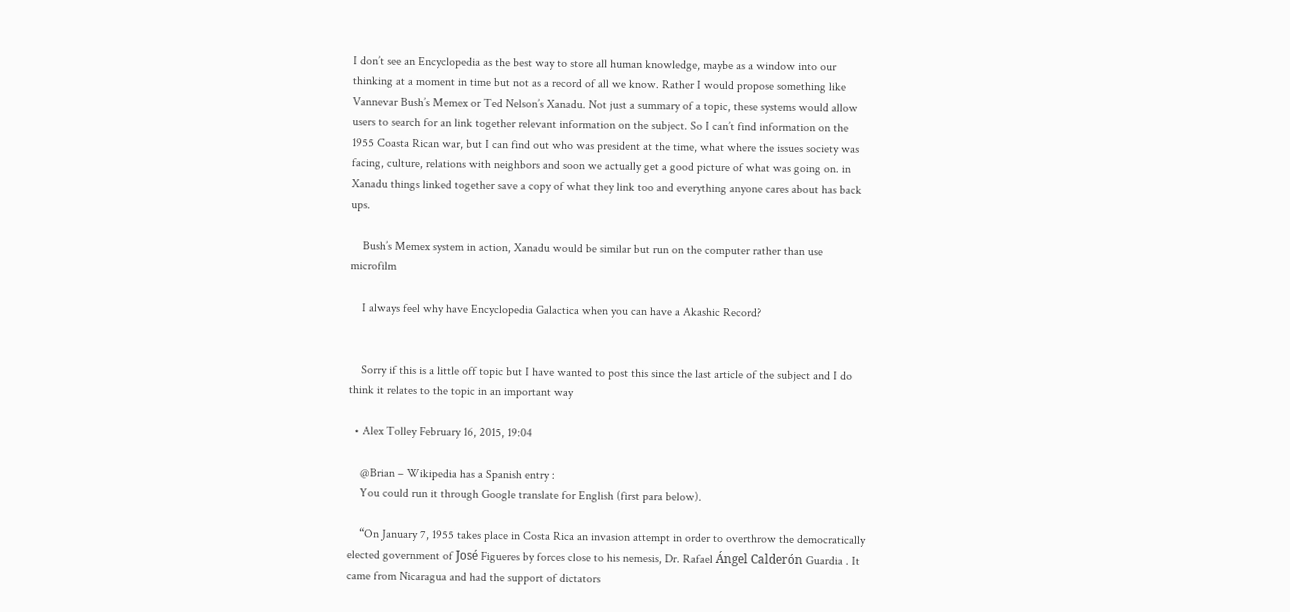I don’t see an Encyclopedia as the best way to store all human knowledge, maybe as a window into our thinking at a moment in time but not as a record of all we know. Rather I would propose something like Vannevar Bush’s Memex or Ted Nelson’s Xanadu. Not just a summary of a topic, these systems would allow users to search for an link together relevant information on the subject. So I can’t find information on the 1955 Coasta Rican war, but I can find out who was president at the time, what where the issues society was facing, culture, relations with neighbors and soon we actually get a good picture of what was going on. in Xanadu things linked together save a copy of what they link too and everything anyone cares about has back ups.

    Bush’s Memex system in action, Xanadu would be similar but run on the computer rather than use microfilm

    I always feel why have Encyclopedia Galactica when you can have a Akashic Record?


    Sorry if this is a little off topic but I have wanted to post this since the last article of the subject and I do think it relates to the topic in an important way

  • Alex Tolley February 16, 2015, 19:04

    @Brian – Wikipedia has a Spanish entry :
    You could run it through Google translate for English (first para below).

    “On January 7, 1955 takes place in Costa Rica an invasion attempt in order to overthrow the democratically elected government of José Figueres by forces close to his nemesis, Dr. Rafael Ángel Calderón Guardia . It came from Nicaragua and had the support of dictators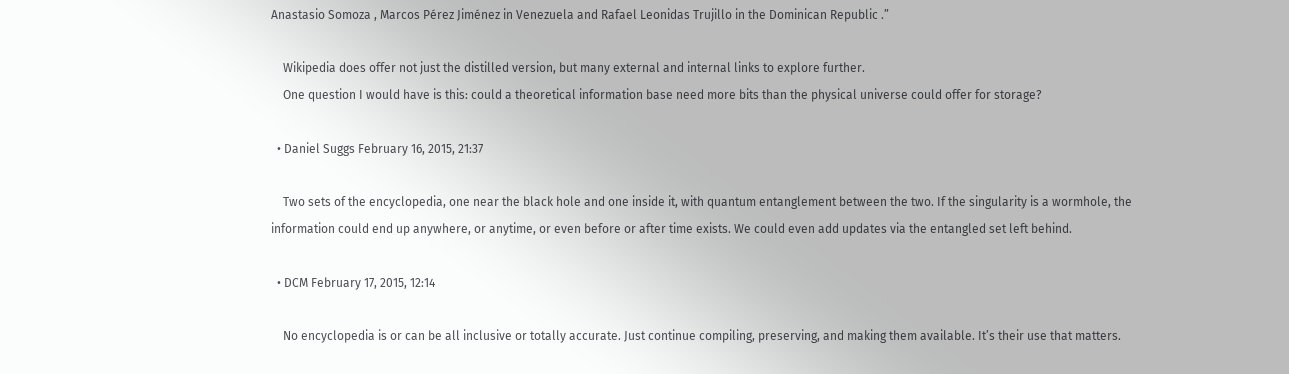Anastasio Somoza , Marcos Pérez Jiménez in Venezuela and Rafael Leonidas Trujillo in the Dominican Republic .”

    Wikipedia does offer not just the distilled version, but many external and internal links to explore further.
    One question I would have is this: could a theoretical information base need more bits than the physical universe could offer for storage?

  • Daniel Suggs February 16, 2015, 21:37

    Two sets of the encyclopedia, one near the black hole and one inside it, with quantum entanglement between the two. If the singularity is a wormhole, the information could end up anywhere, or anytime, or even before or after time exists. We could even add updates via the entangled set left behind.

  • DCM February 17, 2015, 12:14

    No encyclopedia is or can be all inclusive or totally accurate. Just continue compiling, preserving, and making them available. It’s their use that matters.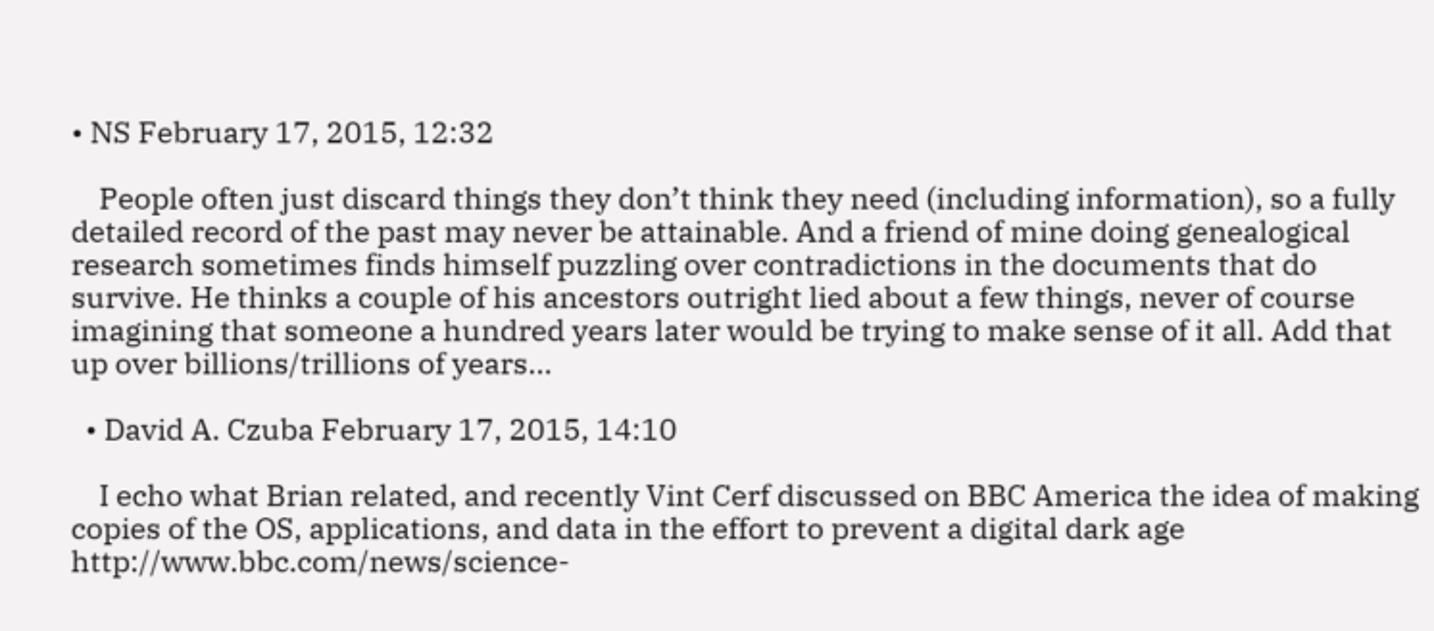• NS February 17, 2015, 12:32

    People often just discard things they don’t think they need (including information), so a fully detailed record of the past may never be attainable. And a friend of mine doing genealogical research sometimes finds himself puzzling over contradictions in the documents that do survive. He thinks a couple of his ancestors outright lied about a few things, never of course imagining that someone a hundred years later would be trying to make sense of it all. Add that up over billions/trillions of years…

  • David A. Czuba February 17, 2015, 14:10

    I echo what Brian related, and recently Vint Cerf discussed on BBC America the idea of making copies of the OS, applications, and data in the effort to prevent a digital dark age http://www.bbc.com/news/science-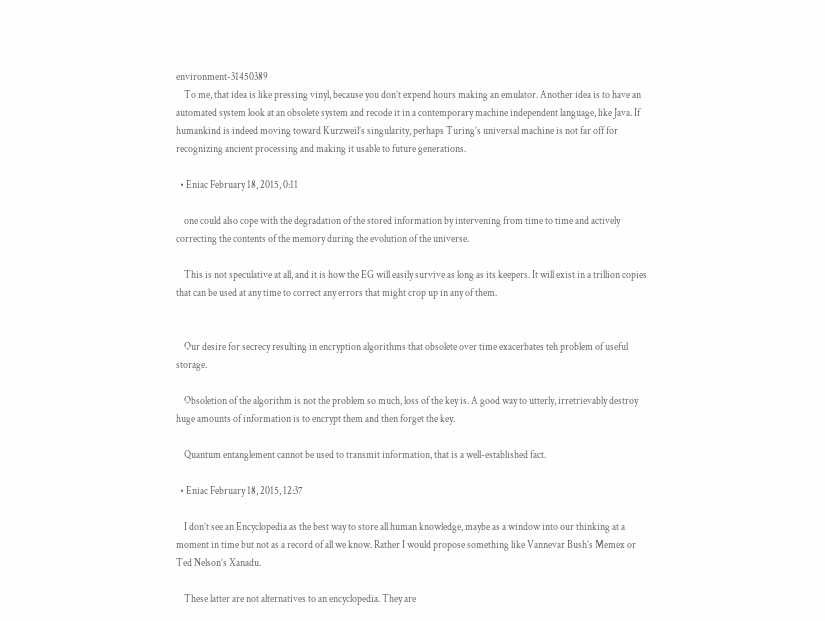environment-31450389
    To me, that idea is like pressing vinyl, because you don’t expend hours making an emulator. Another idea is to have an automated system look at an obsolete system and recode it in a contemporary machine independent language, like Java. If humankind is indeed moving toward Kurzweil’s singularity, perhaps Turing’s universal machine is not far off for recognizing ancient processing and making it usable to future generations.

  • Eniac February 18, 2015, 0:11

    one could also cope with the degradation of the stored information by intervening from time to time and actively correcting the contents of the memory during the evolution of the universe.

    This is not speculative at all, and it is how the EG will easily survive as long as its keepers. It will exist in a trillion copies that can be used at any time to correct any errors that might crop up in any of them.


    Our desire for secrecy resulting in encryption algorithms that obsolete over time exacerbates teh problem of useful storage.

    Obsoletion of the algorithm is not the problem so much, loss of the key is. A good way to utterly, irretrievably destroy huge amounts of information is to encrypt them and then forget the key.

    Quantum entanglement cannot be used to transmit information, that is a well-established fact.

  • Eniac February 18, 2015, 12:37

    I don’t see an Encyclopedia as the best way to store all human knowledge, maybe as a window into our thinking at a moment in time but not as a record of all we know. Rather I would propose something like Vannevar Bush’s Memex or Ted Nelson’s Xanadu.

    These latter are not alternatives to an encyclopedia. They are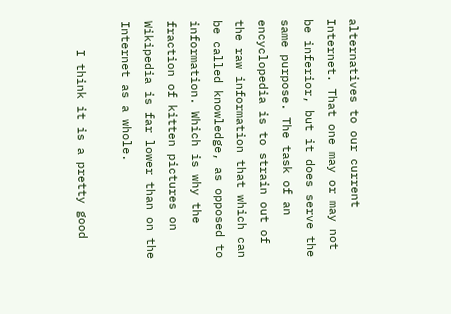alternatives to our current Internet. That one may or may not be inferior, but it does serve the same purpose. The task of an encyclopedia is to strain out of the raw information that which can be called knowledge, as opposed to information. Which is why the fraction of kitten pictures on Wikipedia is far lower than on the Internet as a whole.

    I think it is a pretty good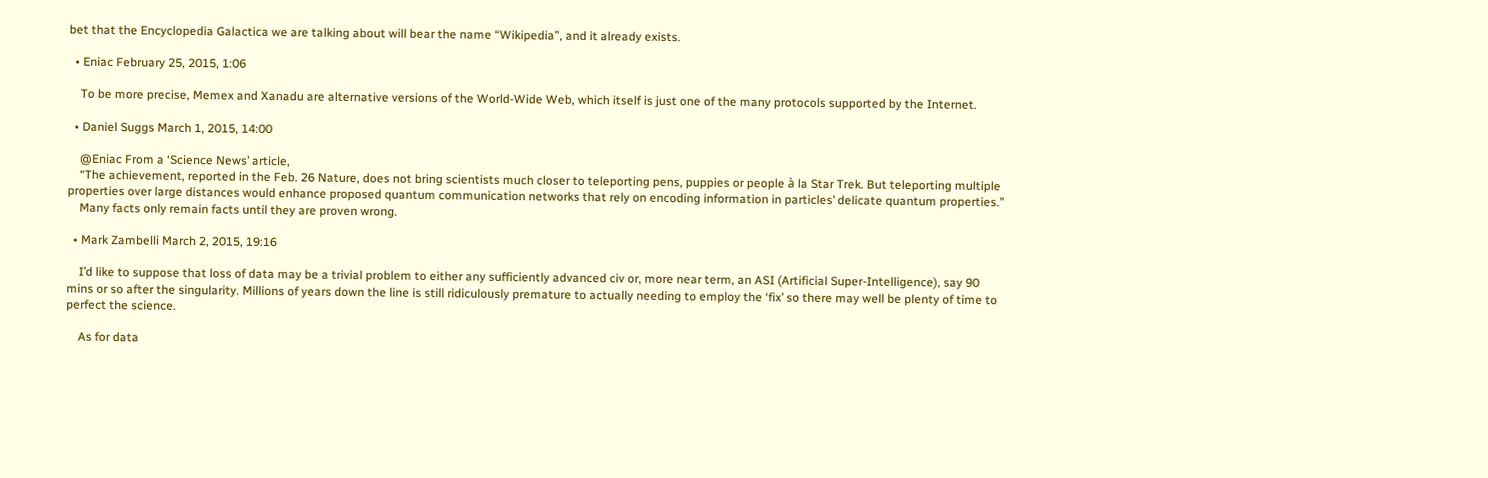bet that the Encyclopedia Galactica we are talking about will bear the name “Wikipedia”, and it already exists.

  • Eniac February 25, 2015, 1:06

    To be more precise, Memex and Xanadu are alternative versions of the World-Wide Web, which itself is just one of the many protocols supported by the Internet.

  • Daniel Suggs March 1, 2015, 14:00

    @Eniac From a ‘Science News’ article,
    “The achievement, reported in the Feb. 26 Nature, does not bring scientists much closer to teleporting pens, puppies or people à la Star Trek. But teleporting multiple properties over large distances would enhance proposed quantum communication networks that rely on encoding information in particles’ delicate quantum properties.”
    Many facts only remain facts until they are proven wrong.

  • Mark Zambelli March 2, 2015, 19:16

    I’d like to suppose that loss of data may be a trivial problem to either any sufficiently advanced civ or, more near term, an ASI (Artificial Super-Intelligence), say 90 mins or so after the singularity. Millions of years down the line is still ridiculously premature to actually needing to employ the ‘fix’ so there may well be plenty of time to perfect the science.

    As for data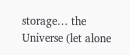storage… the Universe (let alone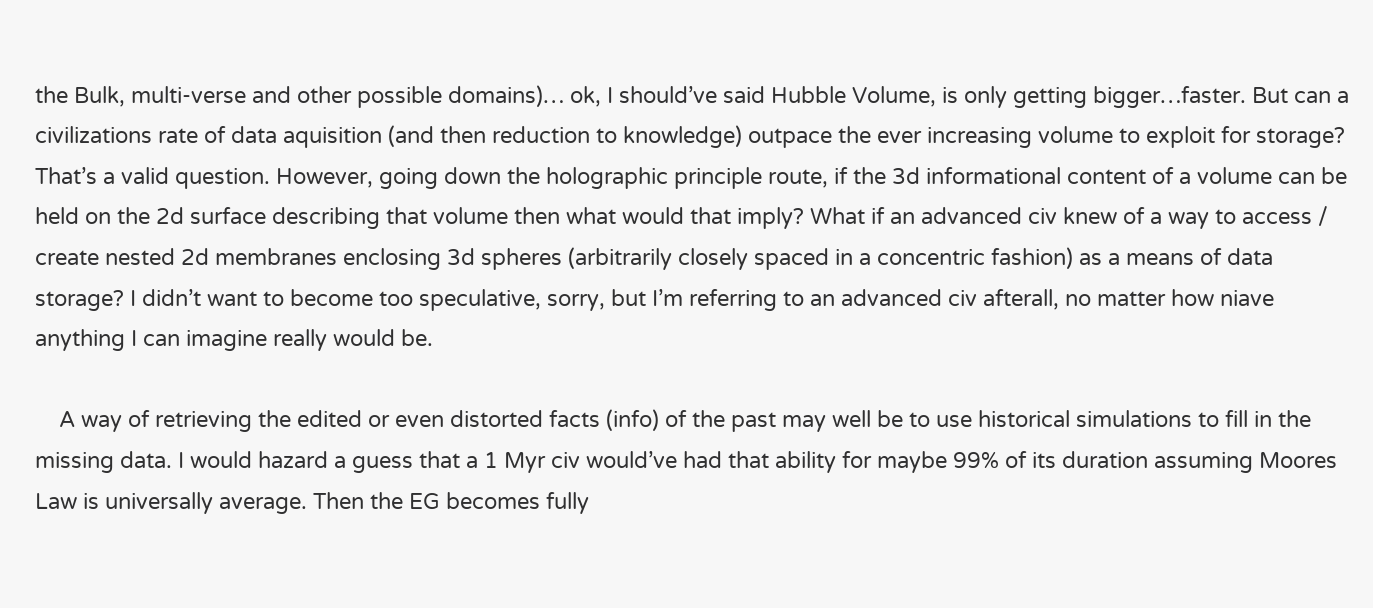the Bulk, multi-verse and other possible domains)… ok, I should’ve said Hubble Volume, is only getting bigger…faster. But can a civilizations rate of data aquisition (and then reduction to knowledge) outpace the ever increasing volume to exploit for storage? That’s a valid question. However, going down the holographic principle route, if the 3d informational content of a volume can be held on the 2d surface describing that volume then what would that imply? What if an advanced civ knew of a way to access / create nested 2d membranes enclosing 3d spheres (arbitrarily closely spaced in a concentric fashion) as a means of data storage? I didn’t want to become too speculative, sorry, but I’m referring to an advanced civ afterall, no matter how niave anything I can imagine really would be.

    A way of retrieving the edited or even distorted facts (info) of the past may well be to use historical simulations to fill in the missing data. I would hazard a guess that a 1 Myr civ would’ve had that ability for maybe 99% of its duration assuming Moores Law is universally average. Then the EG becomes fully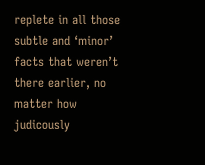replete in all those subtle and ‘minor’ facts that weren’t there earlier, no matter how judicously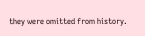they were omitted from history.